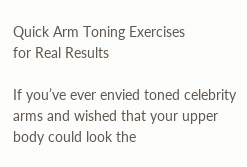Quick Arm Toning Exercises
for Real Results

If you’ve ever envied toned celebrity arms and wished that your upper body could look the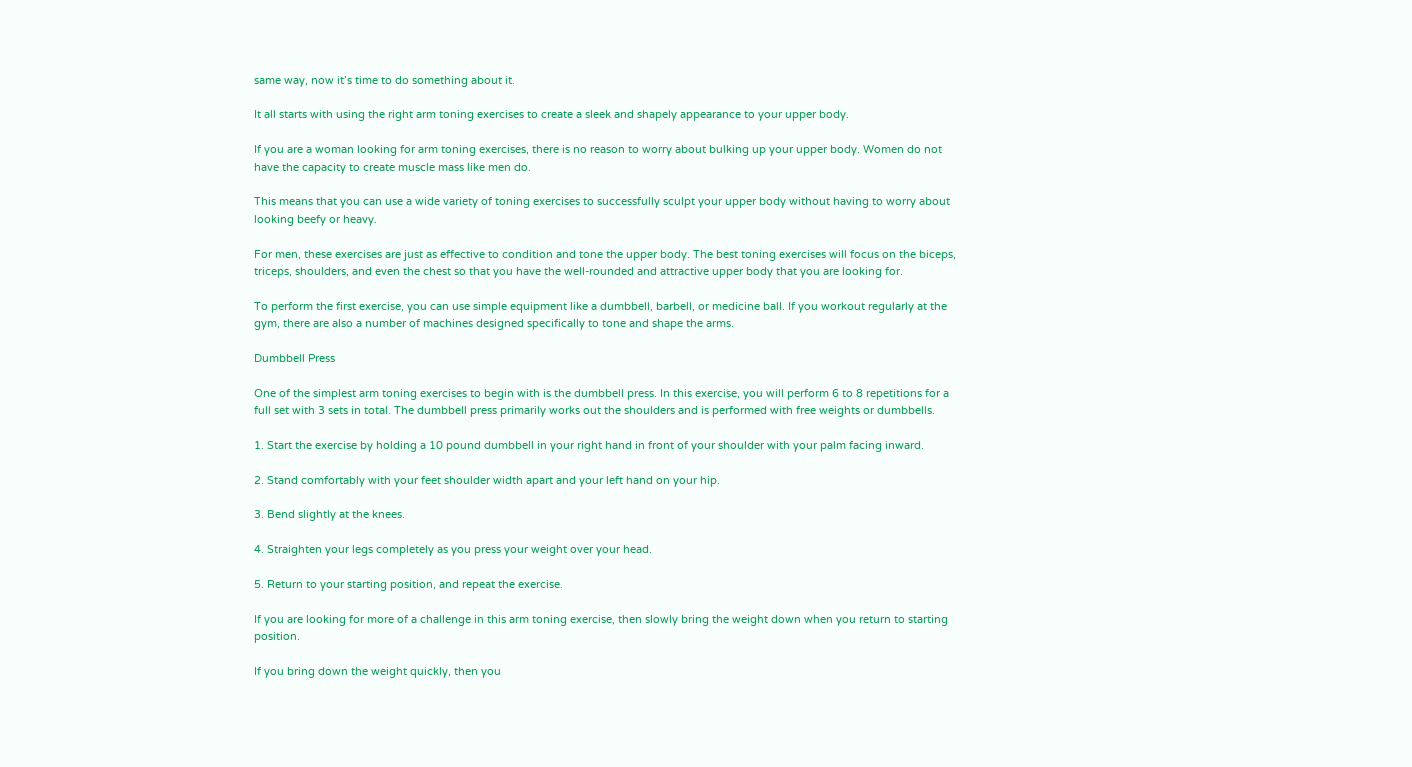same way, now it’s time to do something about it.

It all starts with using the right arm toning exercises to create a sleek and shapely appearance to your upper body.

If you are a woman looking for arm toning exercises, there is no reason to worry about bulking up your upper body. Women do not have the capacity to create muscle mass like men do.

This means that you can use a wide variety of toning exercises to successfully sculpt your upper body without having to worry about looking beefy or heavy.

For men, these exercises are just as effective to condition and tone the upper body. The best toning exercises will focus on the biceps, triceps, shoulders, and even the chest so that you have the well-rounded and attractive upper body that you are looking for.

To perform the first exercise, you can use simple equipment like a dumbbell, barbell, or medicine ball. If you workout regularly at the gym, there are also a number of machines designed specifically to tone and shape the arms.

Dumbbell Press

One of the simplest arm toning exercises to begin with is the dumbbell press. In this exercise, you will perform 6 to 8 repetitions for a full set with 3 sets in total. The dumbbell press primarily works out the shoulders and is performed with free weights or dumbbells.

1. Start the exercise by holding a 10 pound dumbbell in your right hand in front of your shoulder with your palm facing inward.

2. Stand comfortably with your feet shoulder width apart and your left hand on your hip.

3. Bend slightly at the knees.

4. Straighten your legs completely as you press your weight over your head.

5. Return to your starting position, and repeat the exercise.

If you are looking for more of a challenge in this arm toning exercise, then slowly bring the weight down when you return to starting position.

If you bring down the weight quickly, then you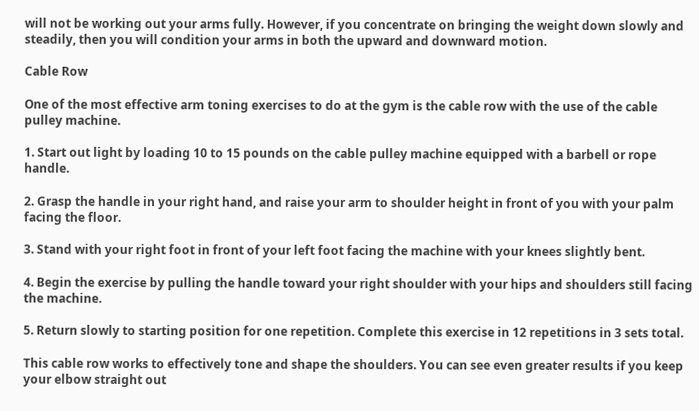will not be working out your arms fully. However, if you concentrate on bringing the weight down slowly and steadily, then you will condition your arms in both the upward and downward motion.

Cable Row

One of the most effective arm toning exercises to do at the gym is the cable row with the use of the cable pulley machine.

1. Start out light by loading 10 to 15 pounds on the cable pulley machine equipped with a barbell or rope handle.

2. Grasp the handle in your right hand, and raise your arm to shoulder height in front of you with your palm facing the floor.

3. Stand with your right foot in front of your left foot facing the machine with your knees slightly bent.

4. Begin the exercise by pulling the handle toward your right shoulder with your hips and shoulders still facing the machine.

5. Return slowly to starting position for one repetition. Complete this exercise in 12 repetitions in 3 sets total.

This cable row works to effectively tone and shape the shoulders. You can see even greater results if you keep your elbow straight out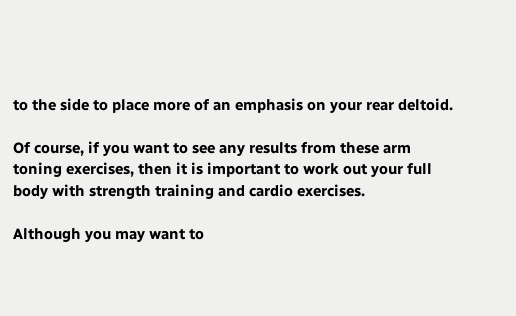to the side to place more of an emphasis on your rear deltoid.

Of course, if you want to see any results from these arm toning exercises, then it is important to work out your full body with strength training and cardio exercises.

Although you may want to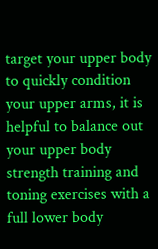target your upper body to quickly condition your upper arms, it is helpful to balance out your upper body strength training and toning exercises with a full lower body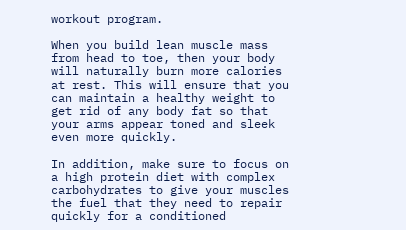workout program.

When you build lean muscle mass from head to toe, then your body will naturally burn more calories at rest. This will ensure that you can maintain a healthy weight to get rid of any body fat so that your arms appear toned and sleek even more quickly.

In addition, make sure to focus on a high protein diet with complex carbohydrates to give your muscles the fuel that they need to repair quickly for a conditioned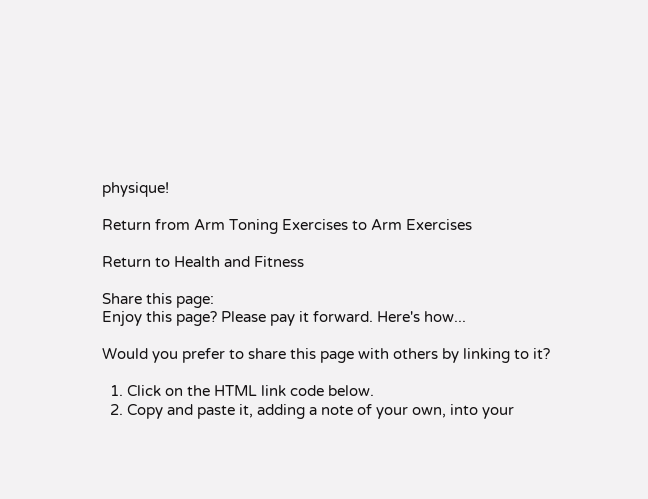physique!

Return from Arm Toning Exercises to Arm Exercises

Return to Health and Fitness

Share this page:
Enjoy this page? Please pay it forward. Here's how...

Would you prefer to share this page with others by linking to it?

  1. Click on the HTML link code below.
  2. Copy and paste it, adding a note of your own, into your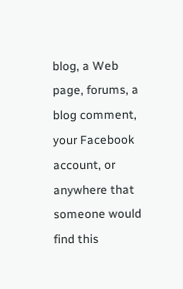blog, a Web page, forums, a blog comment, your Facebook account, or anywhere that someone would find this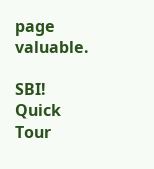page valuable.

SBI! Quick Tour